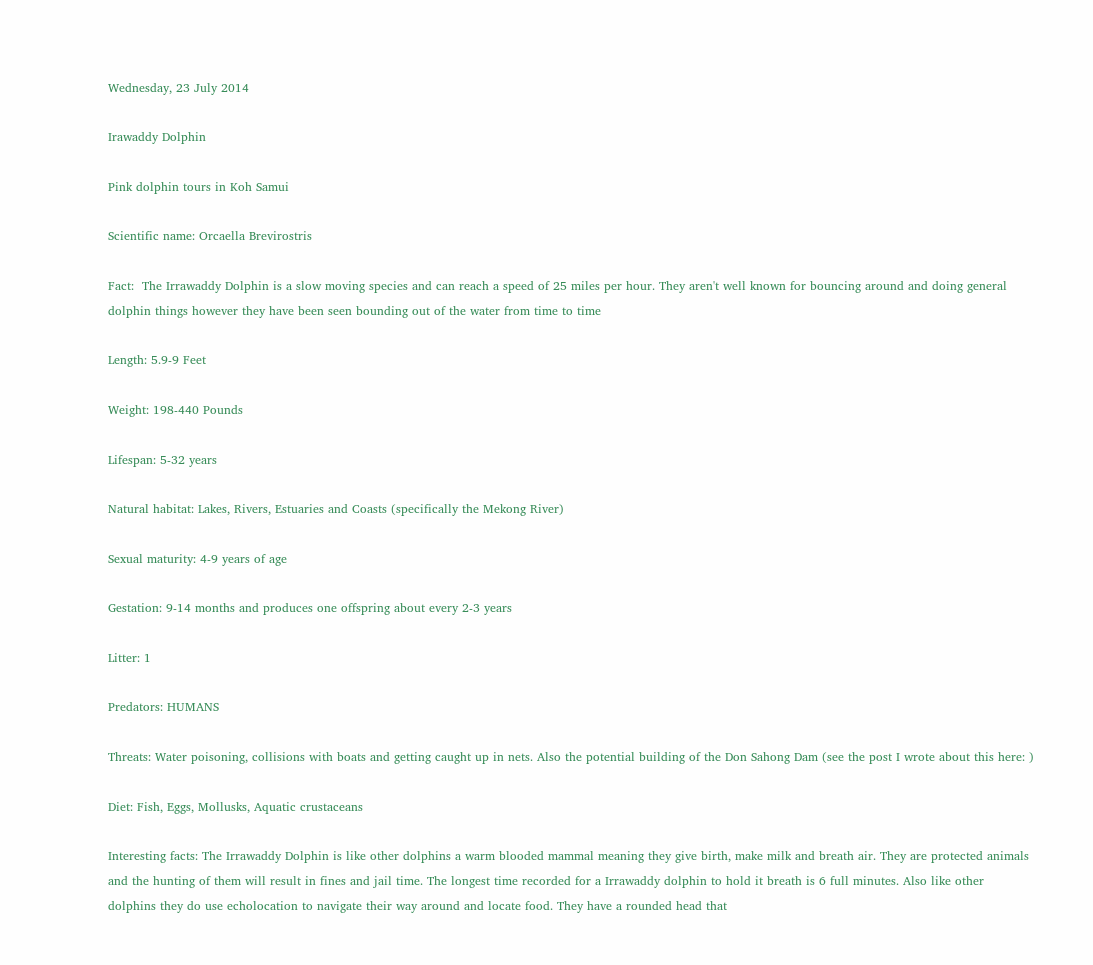Wednesday, 23 July 2014

Irawaddy Dolphin

Pink dolphin tours in Koh Samui

Scientific name: Orcaella Brevirostris

Fact:  The Irrawaddy Dolphin is a slow moving species and can reach a speed of 25 miles per hour. They aren't well known for bouncing around and doing general dolphin things however they have been seen bounding out of the water from time to time

Length: 5.9-9 Feet

Weight: 198-440 Pounds

Lifespan: 5-32 years

Natural habitat: Lakes, Rivers, Estuaries and Coasts (specifically the Mekong River)

Sexual maturity: 4-9 years of age

Gestation: 9-14 months and produces one offspring about every 2-3 years

Litter: 1

Predators: HUMANS

Threats: Water poisoning, collisions with boats and getting caught up in nets. Also the potential building of the Don Sahong Dam (see the post I wrote about this here: )

Diet: Fish, Eggs, Mollusks, Aquatic crustaceans

Interesting facts: The Irrawaddy Dolphin is like other dolphins a warm blooded mammal meaning they give birth, make milk and breath air. They are protected animals and the hunting of them will result in fines and jail time. The longest time recorded for a Irrawaddy dolphin to hold it breath is 6 full minutes. Also like other dolphins they do use echolocation to navigate their way around and locate food. They have a rounded head that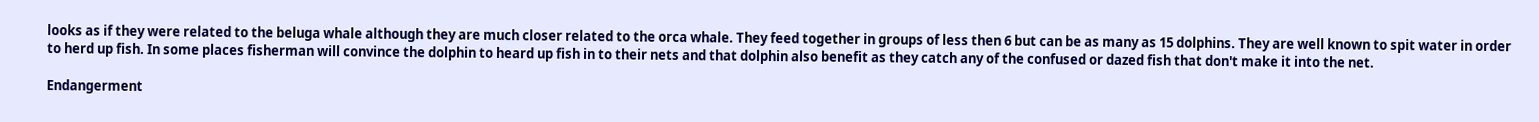looks as if they were related to the beluga whale although they are much closer related to the orca whale. They feed together in groups of less then 6 but can be as many as 15 dolphins. They are well known to spit water in order to herd up fish. In some places fisherman will convince the dolphin to heard up fish in to their nets and that dolphin also benefit as they catch any of the confused or dazed fish that don't make it into the net.

Endangerment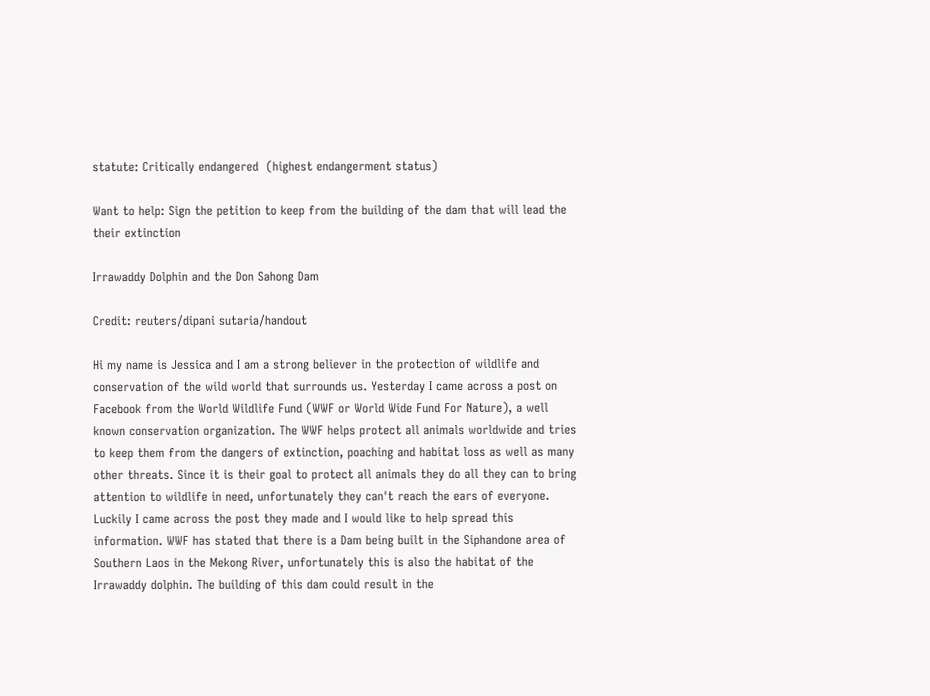statute: Critically endangered  (highest endangerment status)

Want to help: Sign the petition to keep from the building of the dam that will lead the their extinction

Irrawaddy Dolphin and the Don Sahong Dam

Credit: reuters/dipani sutaria/handout

Hi my name is Jessica and I am a strong believer in the protection of wildlife and conservation of the wild world that surrounds us. Yesterday I came across a post on Facebook from the World Wildlife Fund (WWF or World Wide Fund For Nature), a well known conservation organization. The WWF helps protect all animals worldwide and tries to keep them from the dangers of extinction, poaching and habitat loss as well as many other threats. Since it is their goal to protect all animals they do all they can to bring attention to wildlife in need, unfortunately they can't reach the ears of everyone. Luckily I came across the post they made and I would like to help spread this information. WWF has stated that there is a Dam being built in the Siphandone area of Southern Laos in the Mekong River, unfortunately this is also the habitat of the Irrawaddy dolphin. The building of this dam could result in the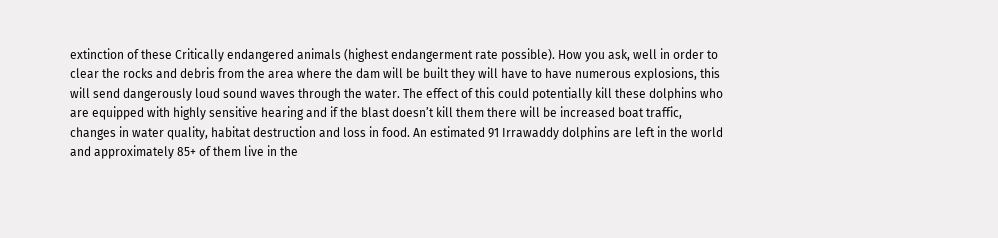extinction of these Critically endangered animals (highest endangerment rate possible). How you ask, well in order to clear the rocks and debris from the area where the dam will be built they will have to have numerous explosions, this will send dangerously loud sound waves through the water. The effect of this could potentially kill these dolphins who are equipped with highly sensitive hearing and if the blast doesn’t kill them there will be increased boat traffic, changes in water quality, habitat destruction and loss in food. An estimated 91 Irrawaddy dolphins are left in the world and approximately 85+ of them live in the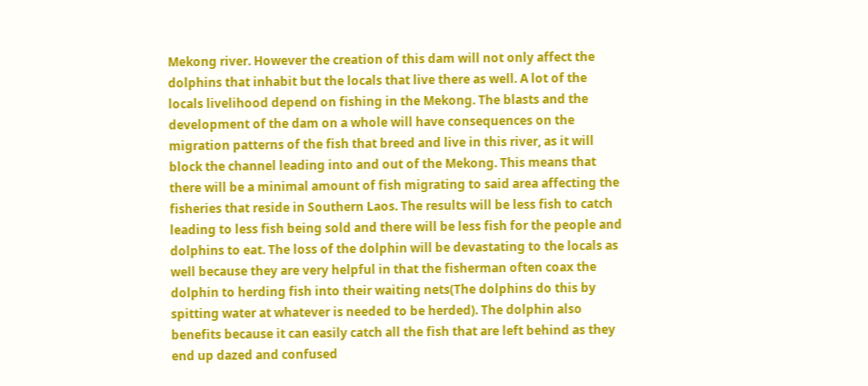Mekong river. However the creation of this dam will not only affect the dolphins that inhabit but the locals that live there as well. A lot of the locals livelihood depend on fishing in the Mekong. The blasts and the development of the dam on a whole will have consequences on the migration patterns of the fish that breed and live in this river, as it will block the channel leading into and out of the Mekong. This means that there will be a minimal amount of fish migrating to said area affecting the fisheries that reside in Southern Laos. The results will be less fish to catch leading to less fish being sold and there will be less fish for the people and dolphins to eat. The loss of the dolphin will be devastating to the locals as well because they are very helpful in that the fisherman often coax the dolphin to herding fish into their waiting nets(The dolphins do this by spitting water at whatever is needed to be herded). The dolphin also benefits because it can easily catch all the fish that are left behind as they end up dazed and confused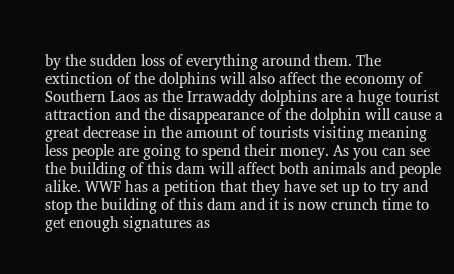by the sudden loss of everything around them. The extinction of the dolphins will also affect the economy of Southern Laos as the Irrawaddy dolphins are a huge tourist attraction and the disappearance of the dolphin will cause a great decrease in the amount of tourists visiting meaning less people are going to spend their money. As you can see the building of this dam will affect both animals and people alike. WWF has a petition that they have set up to try and stop the building of this dam and it is now crunch time to get enough signatures as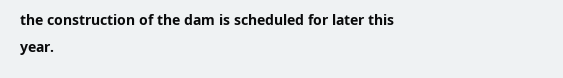the construction of the dam is scheduled for later this year.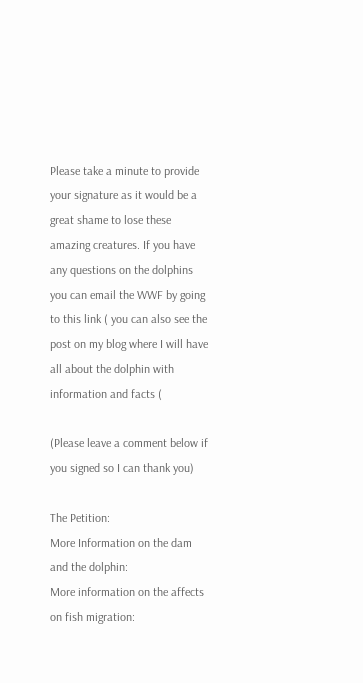Please take a minute to provide your signature as it would be a great shame to lose these amazing creatures. If you have any questions on the dolphins you can email the WWF by going to this link ( you can also see the post on my blog where I will have all about the dolphin with information and facts (

(Please leave a comment below if you signed so I can thank you)

The Petition:
More Information on the dam and the dolphin:
More information on the affects on fish migration: